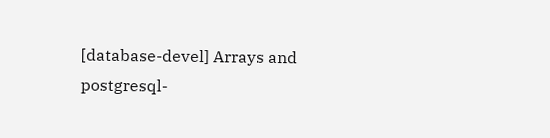[database-devel] Arrays and postgresql-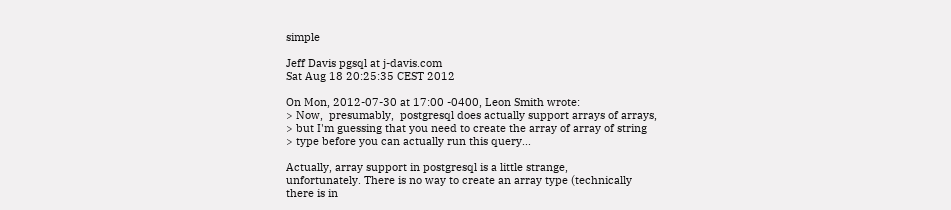simple

Jeff Davis pgsql at j-davis.com
Sat Aug 18 20:25:35 CEST 2012

On Mon, 2012-07-30 at 17:00 -0400, Leon Smith wrote:
> Now,  presumably,  postgresql does actually support arrays of arrays,
> but I'm guessing that you need to create the array of array of string
> type before you can actually run this query...

Actually, array support in postgresql is a little strange,
unfortunately. There is no way to create an array type (technically
there is in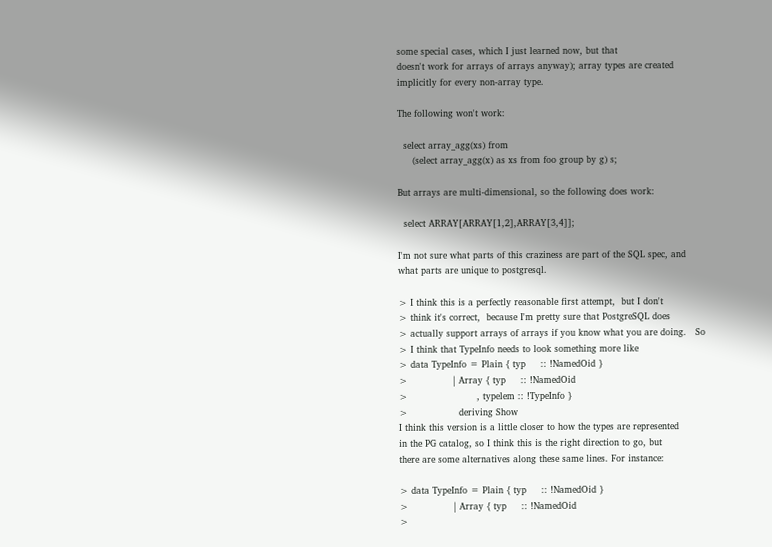some special cases, which I just learned now, but that
doesn't work for arrays of arrays anyway); array types are created
implicitly for every non-array type.

The following won't work:

  select array_agg(xs) from
     (select array_agg(x) as xs from foo group by g) s;

But arrays are multi-dimensional, so the following does work:

  select ARRAY[ARRAY[1,2],ARRAY[3,4]];

I'm not sure what parts of this craziness are part of the SQL spec, and
what parts are unique to postgresql.

> I think this is a perfectly reasonable first attempt,  but I don't
> think it's correct,  because I'm pretty sure that PostgreSQL does
> actually support arrays of arrays if you know what you are doing.   So
> I think that TypeInfo needs to look something more like
> data TypeInfo = Plain { typ     :: !NamedOid }
>               | Array { typ     :: !NamedOid
>                       , typelem :: !TypeInfo }
>                 deriving Show
I think this version is a little closer to how the types are represented
in the PG catalog, so I think this is the right direction to go, but
there are some alternatives along these same lines. For instance:

> data TypeInfo = Plain { typ     :: !NamedOid }
>               | Array { typ     :: !NamedOid
>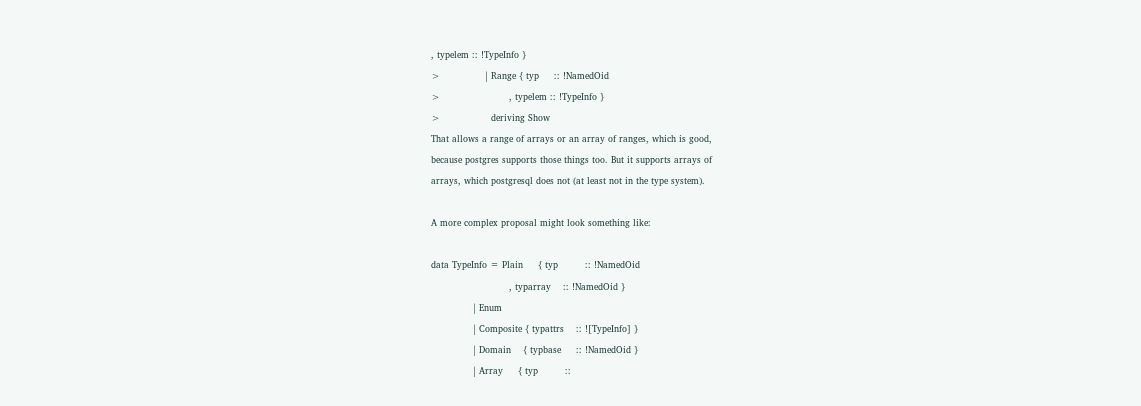, typelem :: !TypeInfo }
>               | Range { typ     :: !NamedOid
>                       , typelem :: !TypeInfo }
>                 deriving Show
That allows a range of arrays or an array of ranges, which is good,
because postgres supports those things too. But it supports arrays of
arrays, which postgresql does not (at least not in the type system).

A more complex proposal might look something like:

data TypeInfo = Plain     { typ         :: !NamedOid
                          , typarray    :: !NamedOid }
              | Enum
              | Composite { typattrs    :: ![TypeInfo] }
              | Domain    { typbase     :: !NamedOid }
              | Array     { typ         ::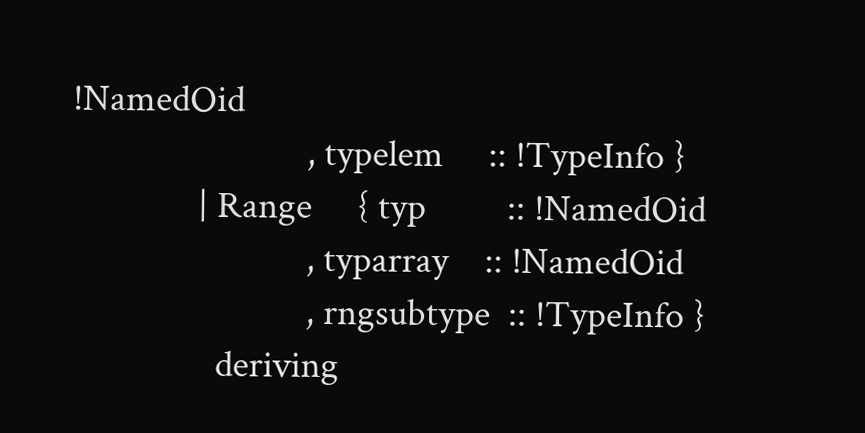!NamedOid
                          , typelem     :: !TypeInfo }
              | Range     { typ         :: !NamedOid
                          , typarray    :: !NamedOid
                          , rngsubtype  :: !TypeInfo }
                deriving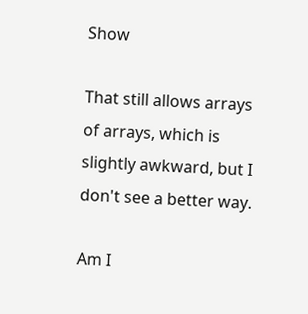Show

That still allows arrays of arrays, which is slightly awkward, but I
don't see a better way.

Am I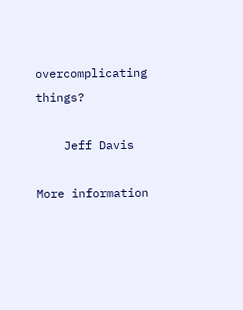overcomplicating things?

    Jeff Davis

More information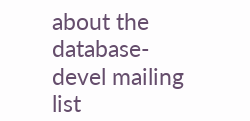about the database-devel mailing list